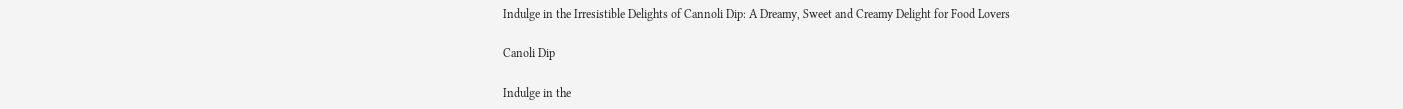Indulge in the Irresistible Delights of Cannoli Dip: A Dreamy, Sweet and Creamy Delight for Food Lovers

Canoli Dip

Indulge in the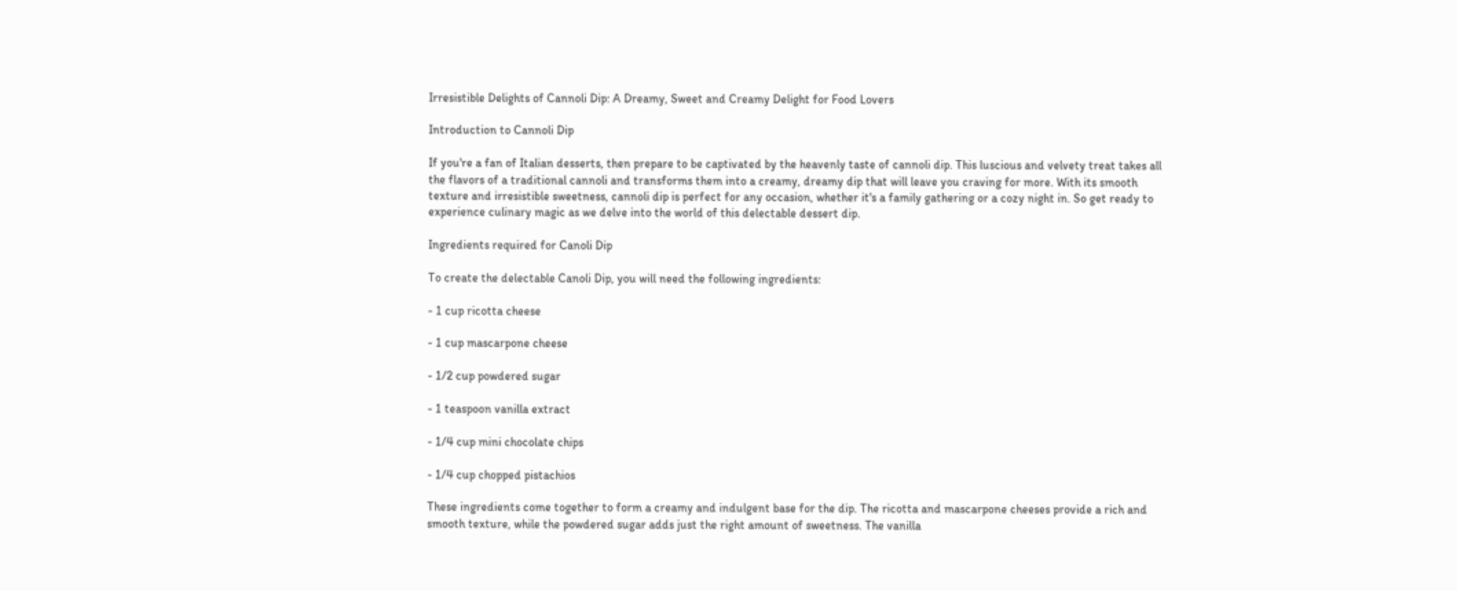Irresistible Delights of Cannoli Dip: A Dreamy, Sweet and Creamy Delight for Food Lovers

Introduction to Cannoli Dip

If you're a fan of Italian desserts, then prepare to be captivated by the heavenly taste of cannoli dip. This luscious and velvety treat takes all the flavors of a traditional cannoli and transforms them into a creamy, dreamy dip that will leave you craving for more. With its smooth texture and irresistible sweetness, cannoli dip is perfect for any occasion, whether it's a family gathering or a cozy night in. So get ready to experience culinary magic as we delve into the world of this delectable dessert dip.

Ingredients required for Canoli Dip

To create the delectable Canoli Dip, you will need the following ingredients:

- 1 cup ricotta cheese

- 1 cup mascarpone cheese

- 1/2 cup powdered sugar

- 1 teaspoon vanilla extract

- 1/4 cup mini chocolate chips

- 1/4 cup chopped pistachios

These ingredients come together to form a creamy and indulgent base for the dip. The ricotta and mascarpone cheeses provide a rich and smooth texture, while the powdered sugar adds just the right amount of sweetness. The vanilla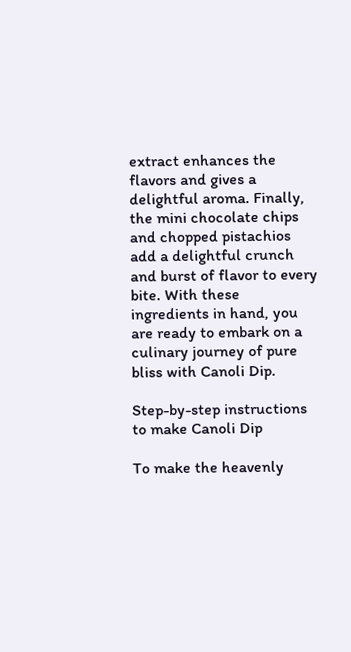extract enhances the flavors and gives a delightful aroma. Finally, the mini chocolate chips and chopped pistachios add a delightful crunch and burst of flavor to every bite. With these ingredients in hand, you are ready to embark on a culinary journey of pure bliss with Canoli Dip.

Step-by-step instructions to make Canoli Dip

To make the heavenly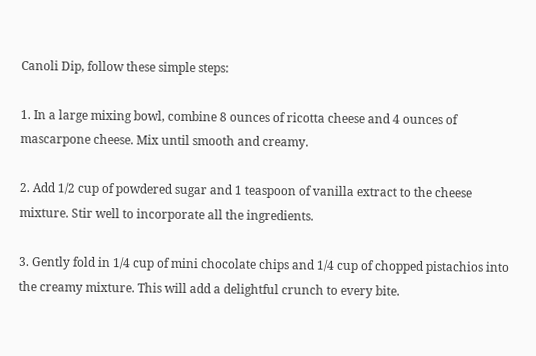Canoli Dip, follow these simple steps:

1. In a large mixing bowl, combine 8 ounces of ricotta cheese and 4 ounces of mascarpone cheese. Mix until smooth and creamy.

2. Add 1/2 cup of powdered sugar and 1 teaspoon of vanilla extract to the cheese mixture. Stir well to incorporate all the ingredients.

3. Gently fold in 1/4 cup of mini chocolate chips and 1/4 cup of chopped pistachios into the creamy mixture. This will add a delightful crunch to every bite.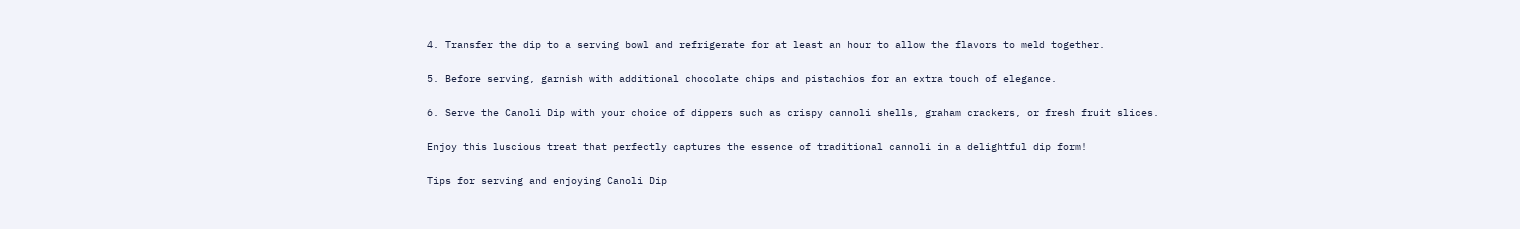4. Transfer the dip to a serving bowl and refrigerate for at least an hour to allow the flavors to meld together.

5. Before serving, garnish with additional chocolate chips and pistachios for an extra touch of elegance.

6. Serve the Canoli Dip with your choice of dippers such as crispy cannoli shells, graham crackers, or fresh fruit slices.

Enjoy this luscious treat that perfectly captures the essence of traditional cannoli in a delightful dip form!

Tips for serving and enjoying Canoli Dip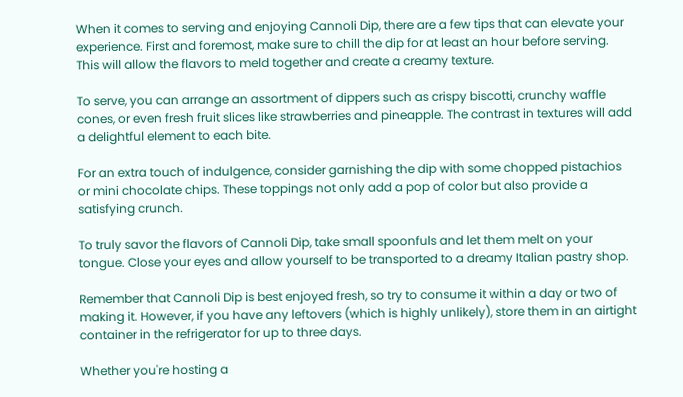When it comes to serving and enjoying Cannoli Dip, there are a few tips that can elevate your experience. First and foremost, make sure to chill the dip for at least an hour before serving. This will allow the flavors to meld together and create a creamy texture.

To serve, you can arrange an assortment of dippers such as crispy biscotti, crunchy waffle cones, or even fresh fruit slices like strawberries and pineapple. The contrast in textures will add a delightful element to each bite.

For an extra touch of indulgence, consider garnishing the dip with some chopped pistachios or mini chocolate chips. These toppings not only add a pop of color but also provide a satisfying crunch.

To truly savor the flavors of Cannoli Dip, take small spoonfuls and let them melt on your tongue. Close your eyes and allow yourself to be transported to a dreamy Italian pastry shop.

Remember that Cannoli Dip is best enjoyed fresh, so try to consume it within a day or two of making it. However, if you have any leftovers (which is highly unlikely), store them in an airtight container in the refrigerator for up to three days.

Whether you're hosting a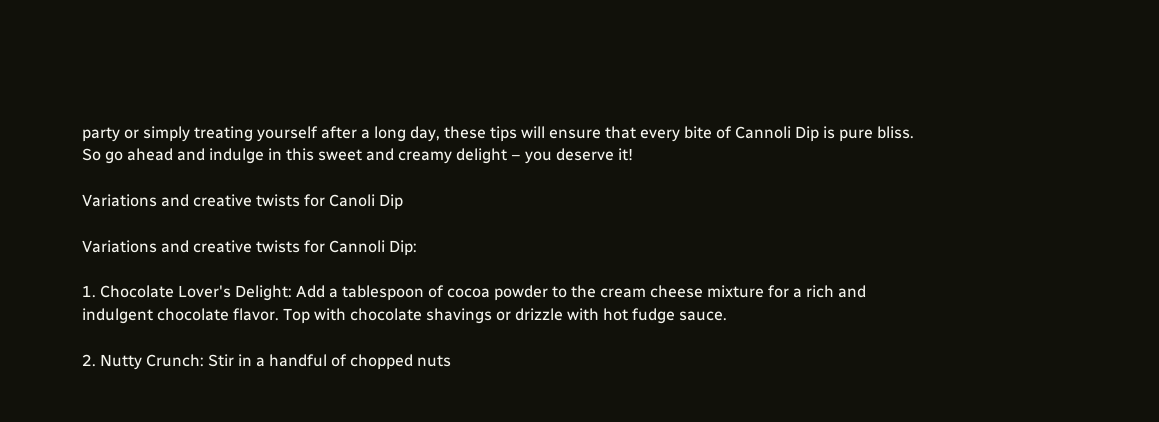party or simply treating yourself after a long day, these tips will ensure that every bite of Cannoli Dip is pure bliss. So go ahead and indulge in this sweet and creamy delight – you deserve it!

Variations and creative twists for Canoli Dip

Variations and creative twists for Cannoli Dip:

1. Chocolate Lover's Delight: Add a tablespoon of cocoa powder to the cream cheese mixture for a rich and indulgent chocolate flavor. Top with chocolate shavings or drizzle with hot fudge sauce.

2. Nutty Crunch: Stir in a handful of chopped nuts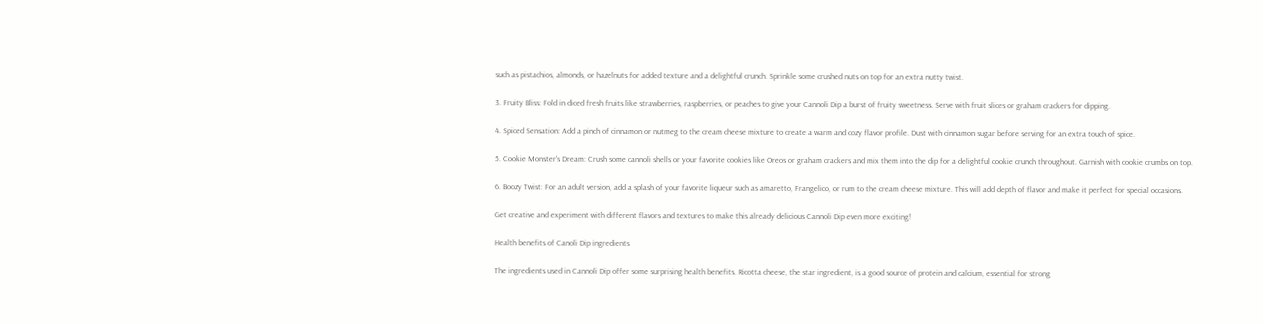such as pistachios, almonds, or hazelnuts for added texture and a delightful crunch. Sprinkle some crushed nuts on top for an extra nutty twist.

3. Fruity Bliss: Fold in diced fresh fruits like strawberries, raspberries, or peaches to give your Cannoli Dip a burst of fruity sweetness. Serve with fruit slices or graham crackers for dipping.

4. Spiced Sensation: Add a pinch of cinnamon or nutmeg to the cream cheese mixture to create a warm and cozy flavor profile. Dust with cinnamon sugar before serving for an extra touch of spice.

5. Cookie Monster's Dream: Crush some cannoli shells or your favorite cookies like Oreos or graham crackers and mix them into the dip for a delightful cookie crunch throughout. Garnish with cookie crumbs on top.

6. Boozy Twist: For an adult version, add a splash of your favorite liqueur such as amaretto, Frangelico, or rum to the cream cheese mixture. This will add depth of flavor and make it perfect for special occasions.

Get creative and experiment with different flavors and textures to make this already delicious Cannoli Dip even more exciting!

Health benefits of Canoli Dip ingredients

The ingredients used in Cannoli Dip offer some surprising health benefits. Ricotta cheese, the star ingredient, is a good source of protein and calcium, essential for strong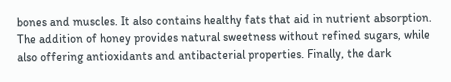bones and muscles. It also contains healthy fats that aid in nutrient absorption. The addition of honey provides natural sweetness without refined sugars, while also offering antioxidants and antibacterial properties. Finally, the dark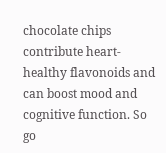chocolate chips contribute heart-healthy flavonoids and can boost mood and cognitive function. So go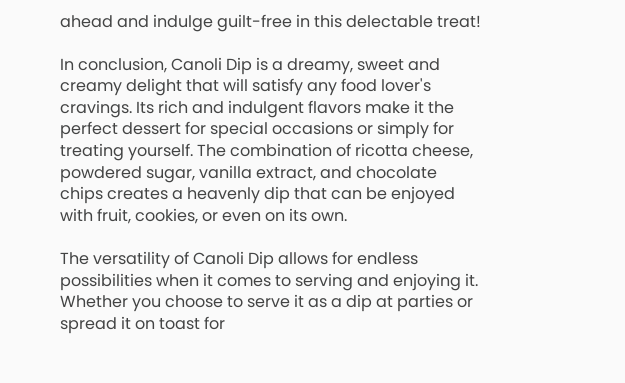ahead and indulge guilt-free in this delectable treat!

In conclusion, Canoli Dip is a dreamy, sweet and creamy delight that will satisfy any food lover's cravings. Its rich and indulgent flavors make it the perfect dessert for special occasions or simply for treating yourself. The combination of ricotta cheese, powdered sugar, vanilla extract, and chocolate chips creates a heavenly dip that can be enjoyed with fruit, cookies, or even on its own.

The versatility of Canoli Dip allows for endless possibilities when it comes to serving and enjoying it. Whether you choose to serve it as a dip at parties or spread it on toast for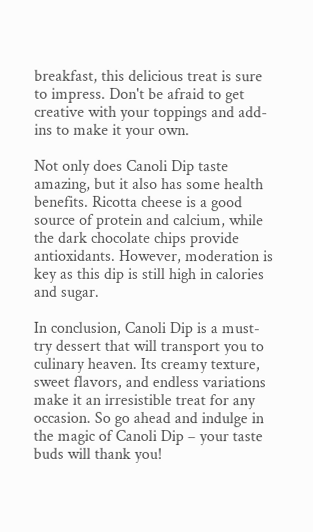breakfast, this delicious treat is sure to impress. Don't be afraid to get creative with your toppings and add-ins to make it your own.

Not only does Canoli Dip taste amazing, but it also has some health benefits. Ricotta cheese is a good source of protein and calcium, while the dark chocolate chips provide antioxidants. However, moderation is key as this dip is still high in calories and sugar.

In conclusion, Canoli Dip is a must-try dessert that will transport you to culinary heaven. Its creamy texture, sweet flavors, and endless variations make it an irresistible treat for any occasion. So go ahead and indulge in the magic of Canoli Dip – your taste buds will thank you!